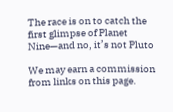The race is on to catch the first glimpse of Planet Nine—and no, it’s not Pluto

We may earn a commission from links on this page.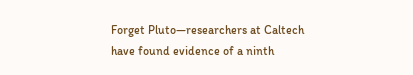Forget Pluto—researchers at Caltech have found evidence of a ninth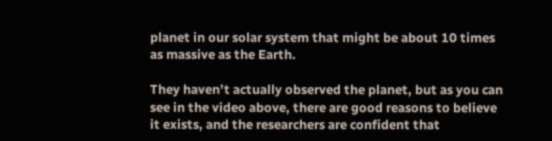planet in our solar system that might be about 10 times as massive as the Earth.

They haven’t actually observed the planet, but as you can see in the video above, there are good reasons to believe it exists, and the researchers are confident that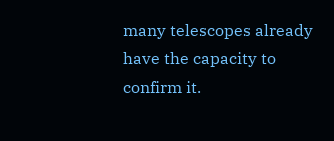many telescopes already have the capacity to confirm it.